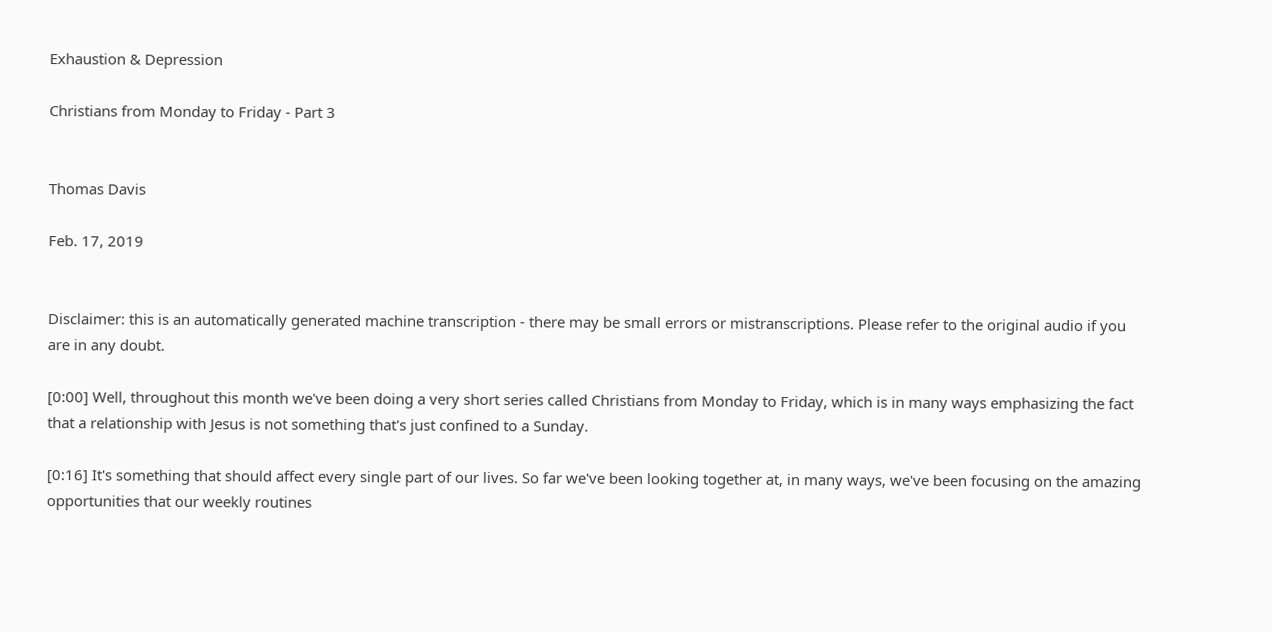Exhaustion & Depression

Christians from Monday to Friday - Part 3


Thomas Davis

Feb. 17, 2019


Disclaimer: this is an automatically generated machine transcription - there may be small errors or mistranscriptions. Please refer to the original audio if you are in any doubt.

[0:00] Well, throughout this month we've been doing a very short series called Christians from Monday to Friday, which is in many ways emphasizing the fact that a relationship with Jesus is not something that's just confined to a Sunday.

[0:16] It's something that should affect every single part of our lives. So far we've been looking together at, in many ways, we've been focusing on the amazing opportunities that our weekly routines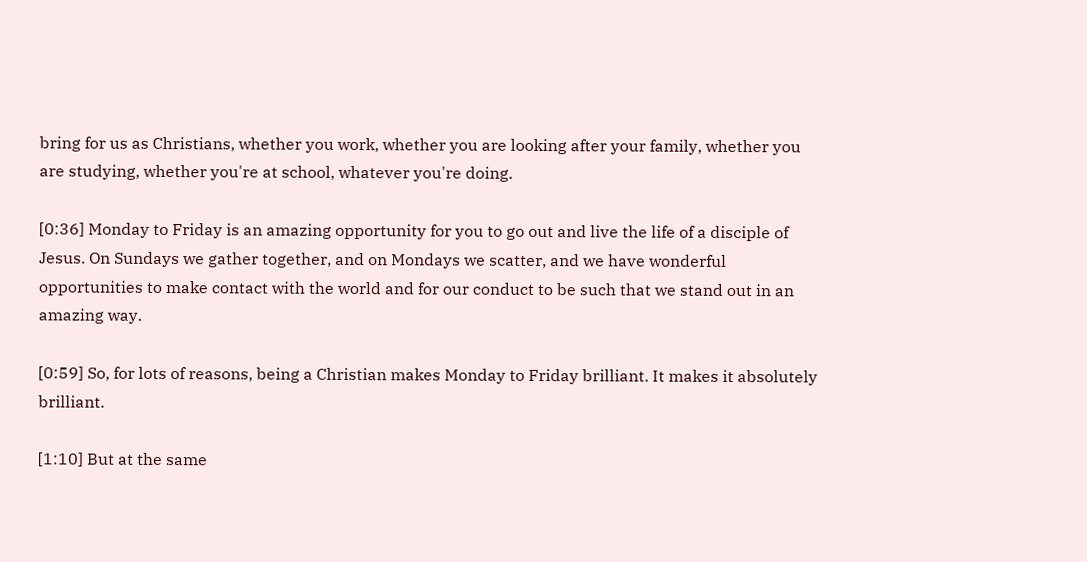bring for us as Christians, whether you work, whether you are looking after your family, whether you are studying, whether you're at school, whatever you're doing.

[0:36] Monday to Friday is an amazing opportunity for you to go out and live the life of a disciple of Jesus. On Sundays we gather together, and on Mondays we scatter, and we have wonderful opportunities to make contact with the world and for our conduct to be such that we stand out in an amazing way.

[0:59] So, for lots of reasons, being a Christian makes Monday to Friday brilliant. It makes it absolutely brilliant.

[1:10] But at the same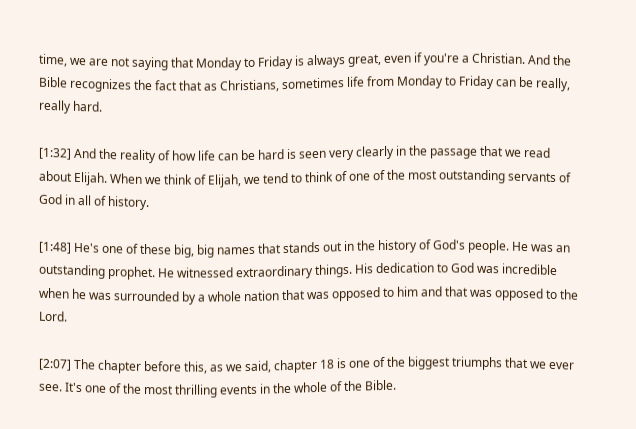time, we are not saying that Monday to Friday is always great, even if you're a Christian. And the Bible recognizes the fact that as Christians, sometimes life from Monday to Friday can be really, really hard.

[1:32] And the reality of how life can be hard is seen very clearly in the passage that we read about Elijah. When we think of Elijah, we tend to think of one of the most outstanding servants of God in all of history.

[1:48] He's one of these big, big names that stands out in the history of God's people. He was an outstanding prophet. He witnessed extraordinary things. His dedication to God was incredible when he was surrounded by a whole nation that was opposed to him and that was opposed to the Lord.

[2:07] The chapter before this, as we said, chapter 18 is one of the biggest triumphs that we ever see. It's one of the most thrilling events in the whole of the Bible.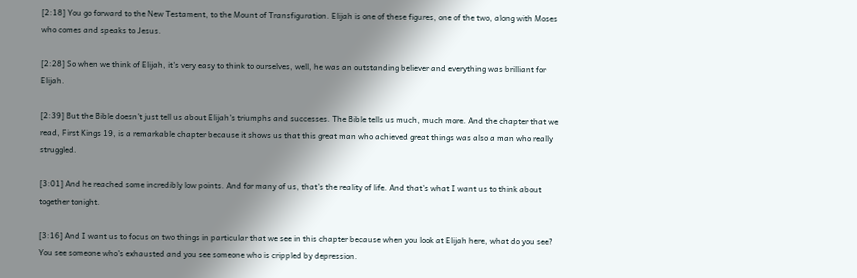[2:18] You go forward to the New Testament, to the Mount of Transfiguration. Elijah is one of these figures, one of the two, along with Moses who comes and speaks to Jesus.

[2:28] So when we think of Elijah, it's very easy to think to ourselves, well, he was an outstanding believer and everything was brilliant for Elijah.

[2:39] But the Bible doesn't just tell us about Elijah's triumphs and successes. The Bible tells us much, much more. And the chapter that we read, First Kings 19, is a remarkable chapter because it shows us that this great man who achieved great things was also a man who really struggled.

[3:01] And he reached some incredibly low points. And for many of us, that's the reality of life. And that's what I want us to think about together tonight.

[3:16] And I want us to focus on two things in particular that we see in this chapter because when you look at Elijah here, what do you see? You see someone who's exhausted and you see someone who is crippled by depression.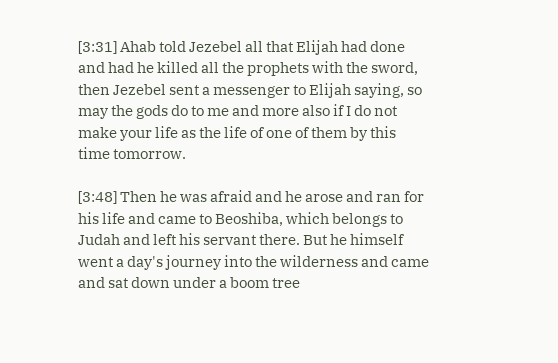[3:31] Ahab told Jezebel all that Elijah had done and had he killed all the prophets with the sword, then Jezebel sent a messenger to Elijah saying, so may the gods do to me and more also if I do not make your life as the life of one of them by this time tomorrow.

[3:48] Then he was afraid and he arose and ran for his life and came to Beoshiba, which belongs to Judah and left his servant there. But he himself went a day's journey into the wilderness and came and sat down under a boom tree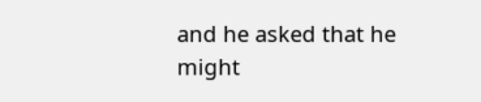and he asked that he might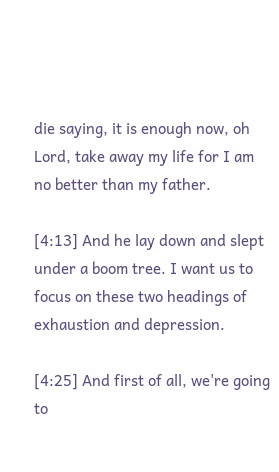die saying, it is enough now, oh Lord, take away my life for I am no better than my father.

[4:13] And he lay down and slept under a boom tree. I want us to focus on these two headings of exhaustion and depression.

[4:25] And first of all, we're going to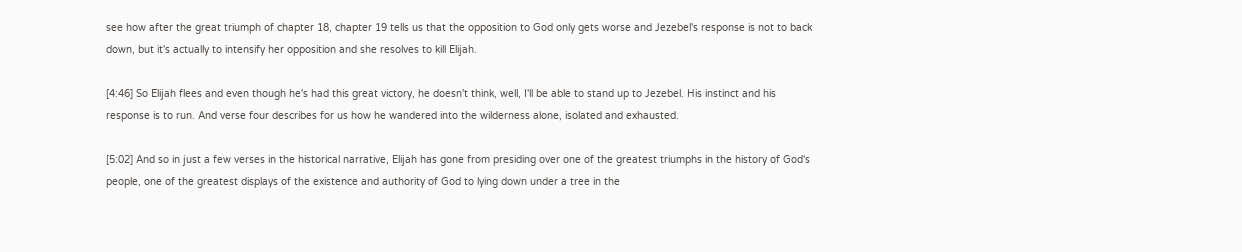see how after the great triumph of chapter 18, chapter 19 tells us that the opposition to God only gets worse and Jezebel's response is not to back down, but it's actually to intensify her opposition and she resolves to kill Elijah.

[4:46] So Elijah flees and even though he's had this great victory, he doesn't think, well, I'll be able to stand up to Jezebel. His instinct and his response is to run. And verse four describes for us how he wandered into the wilderness alone, isolated and exhausted.

[5:02] And so in just a few verses in the historical narrative, Elijah has gone from presiding over one of the greatest triumphs in the history of God's people, one of the greatest displays of the existence and authority of God to lying down under a tree in the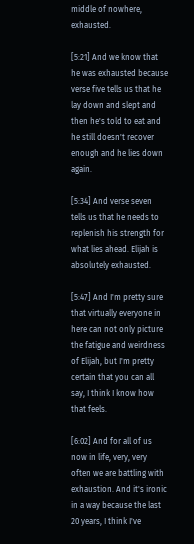middle of nowhere, exhausted.

[5:21] And we know that he was exhausted because verse five tells us that he lay down and slept and then he's told to eat and he still doesn't recover enough and he lies down again.

[5:34] And verse seven tells us that he needs to replenish his strength for what lies ahead. Elijah is absolutely exhausted.

[5:47] And I'm pretty sure that virtually everyone in here can not only picture the fatigue and weirdness of Elijah, but I'm pretty certain that you can all say, I think I know how that feels.

[6:02] And for all of us now in life, very, very often we are battling with exhaustion. And it's ironic in a way because the last 20 years, I think I've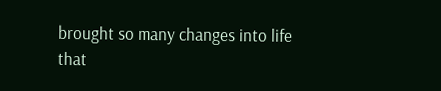brought so many changes into life that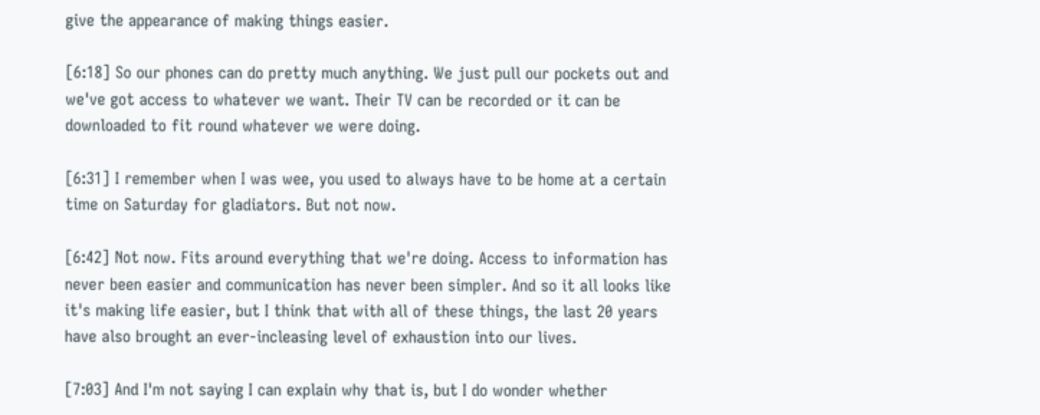give the appearance of making things easier.

[6:18] So our phones can do pretty much anything. We just pull our pockets out and we've got access to whatever we want. Their TV can be recorded or it can be downloaded to fit round whatever we were doing.

[6:31] I remember when I was wee, you used to always have to be home at a certain time on Saturday for gladiators. But not now.

[6:42] Not now. Fits around everything that we're doing. Access to information has never been easier and communication has never been simpler. And so it all looks like it's making life easier, but I think that with all of these things, the last 20 years have also brought an ever-incleasing level of exhaustion into our lives.

[7:03] And I'm not saying I can explain why that is, but I do wonder whether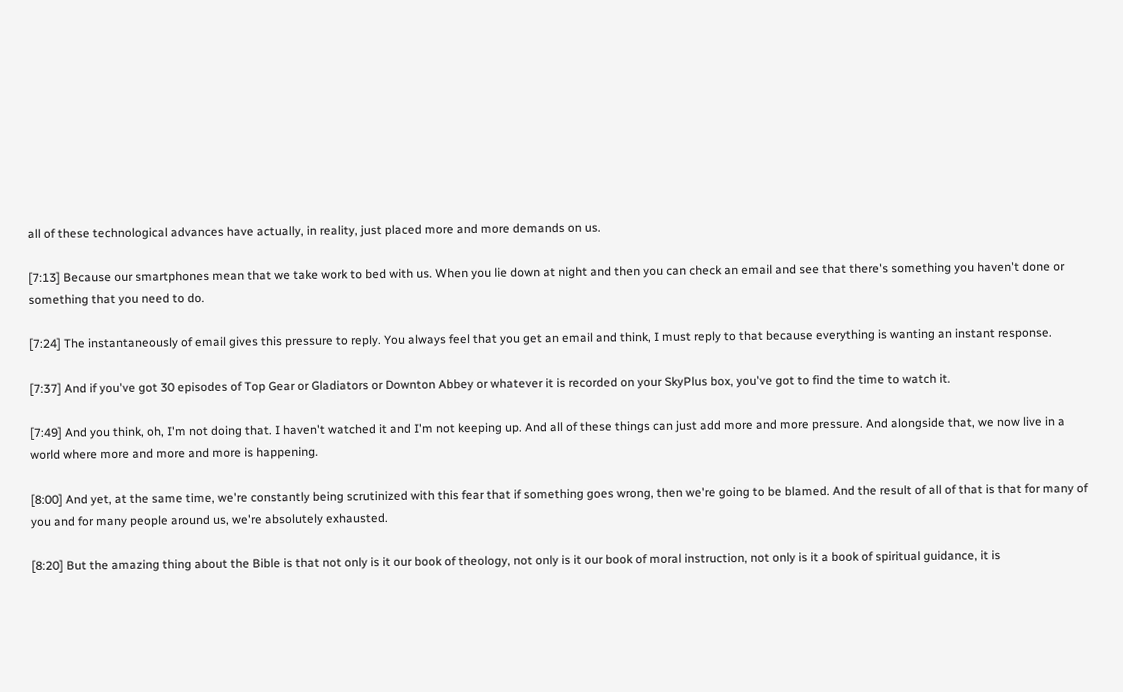all of these technological advances have actually, in reality, just placed more and more demands on us.

[7:13] Because our smartphones mean that we take work to bed with us. When you lie down at night and then you can check an email and see that there's something you haven't done or something that you need to do.

[7:24] The instantaneously of email gives this pressure to reply. You always feel that you get an email and think, I must reply to that because everything is wanting an instant response.

[7:37] And if you've got 30 episodes of Top Gear or Gladiators or Downton Abbey or whatever it is recorded on your SkyPlus box, you've got to find the time to watch it.

[7:49] And you think, oh, I'm not doing that. I haven't watched it and I'm not keeping up. And all of these things can just add more and more pressure. And alongside that, we now live in a world where more and more and more is happening.

[8:00] And yet, at the same time, we're constantly being scrutinized with this fear that if something goes wrong, then we're going to be blamed. And the result of all of that is that for many of you and for many people around us, we're absolutely exhausted.

[8:20] But the amazing thing about the Bible is that not only is it our book of theology, not only is it our book of moral instruction, not only is it a book of spiritual guidance, it is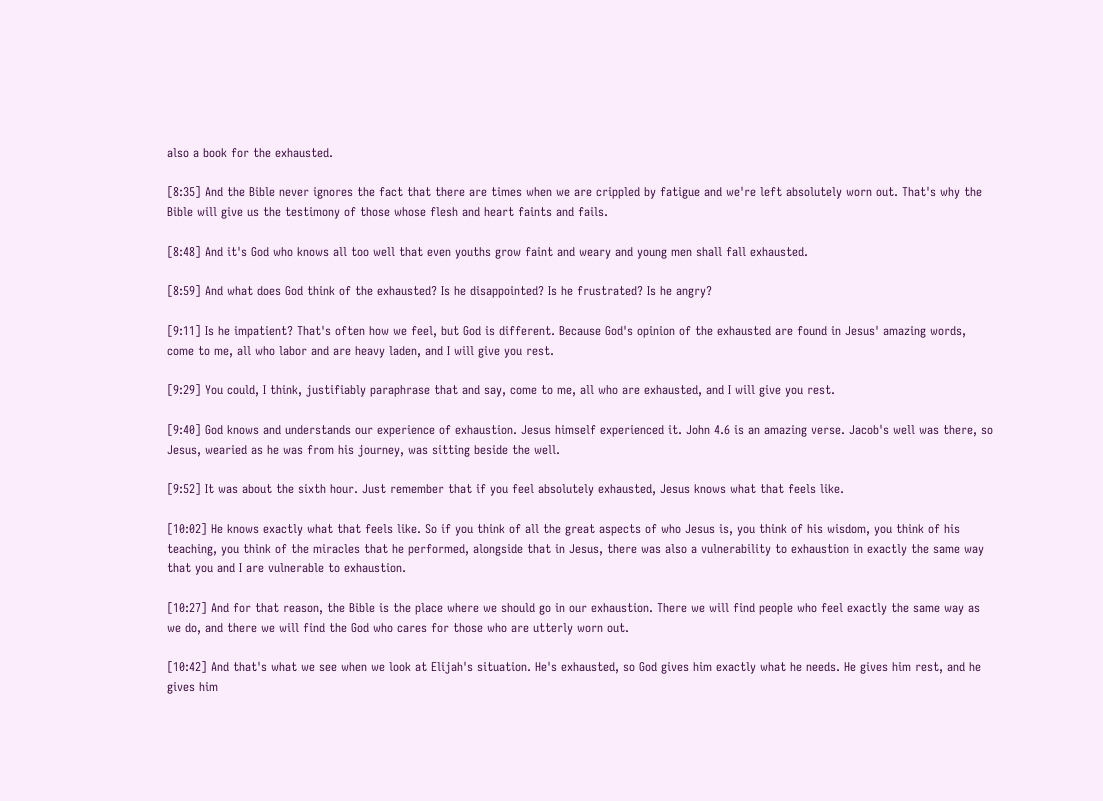also a book for the exhausted.

[8:35] And the Bible never ignores the fact that there are times when we are crippled by fatigue and we're left absolutely worn out. That's why the Bible will give us the testimony of those whose flesh and heart faints and fails.

[8:48] And it's God who knows all too well that even youths grow faint and weary and young men shall fall exhausted.

[8:59] And what does God think of the exhausted? Is he disappointed? Is he frustrated? Is he angry?

[9:11] Is he impatient? That's often how we feel, but God is different. Because God's opinion of the exhausted are found in Jesus' amazing words, come to me, all who labor and are heavy laden, and I will give you rest.

[9:29] You could, I think, justifiably paraphrase that and say, come to me, all who are exhausted, and I will give you rest.

[9:40] God knows and understands our experience of exhaustion. Jesus himself experienced it. John 4.6 is an amazing verse. Jacob's well was there, so Jesus, wearied as he was from his journey, was sitting beside the well.

[9:52] It was about the sixth hour. Just remember that if you feel absolutely exhausted, Jesus knows what that feels like.

[10:02] He knows exactly what that feels like. So if you think of all the great aspects of who Jesus is, you think of his wisdom, you think of his teaching, you think of the miracles that he performed, alongside that in Jesus, there was also a vulnerability to exhaustion in exactly the same way that you and I are vulnerable to exhaustion.

[10:27] And for that reason, the Bible is the place where we should go in our exhaustion. There we will find people who feel exactly the same way as we do, and there we will find the God who cares for those who are utterly worn out.

[10:42] And that's what we see when we look at Elijah's situation. He's exhausted, so God gives him exactly what he needs. He gives him rest, and he gives him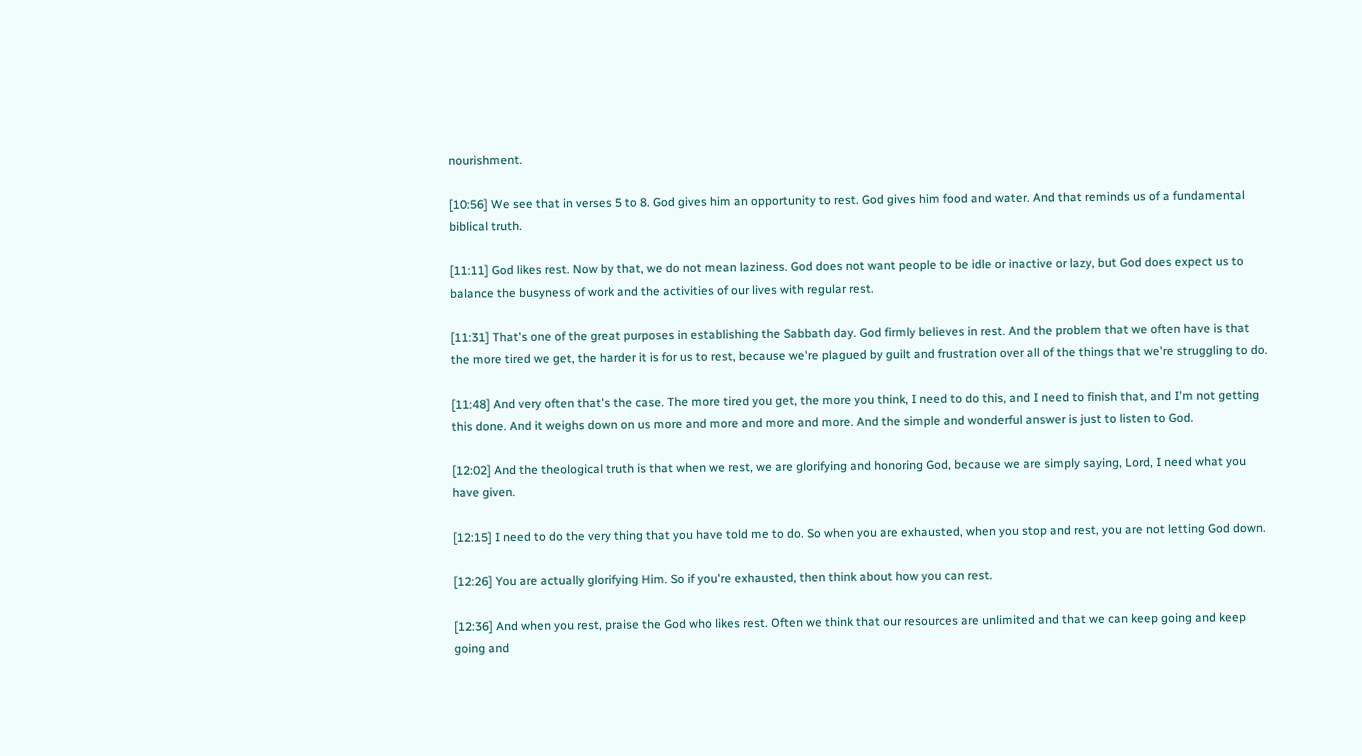nourishment.

[10:56] We see that in verses 5 to 8. God gives him an opportunity to rest. God gives him food and water. And that reminds us of a fundamental biblical truth.

[11:11] God likes rest. Now by that, we do not mean laziness. God does not want people to be idle or inactive or lazy, but God does expect us to balance the busyness of work and the activities of our lives with regular rest.

[11:31] That's one of the great purposes in establishing the Sabbath day. God firmly believes in rest. And the problem that we often have is that the more tired we get, the harder it is for us to rest, because we're plagued by guilt and frustration over all of the things that we're struggling to do.

[11:48] And very often that's the case. The more tired you get, the more you think, I need to do this, and I need to finish that, and I'm not getting this done. And it weighs down on us more and more and more and more. And the simple and wonderful answer is just to listen to God.

[12:02] And the theological truth is that when we rest, we are glorifying and honoring God, because we are simply saying, Lord, I need what you have given.

[12:15] I need to do the very thing that you have told me to do. So when you are exhausted, when you stop and rest, you are not letting God down.

[12:26] You are actually glorifying Him. So if you're exhausted, then think about how you can rest.

[12:36] And when you rest, praise the God who likes rest. Often we think that our resources are unlimited and that we can keep going and keep going and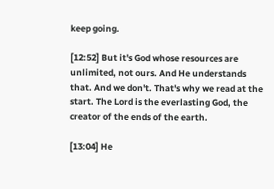keep going.

[12:52] But it's God whose resources are unlimited, not ours. And He understands that. And we don't. That's why we read at the start. The Lord is the everlasting God, the creator of the ends of the earth.

[13:04] He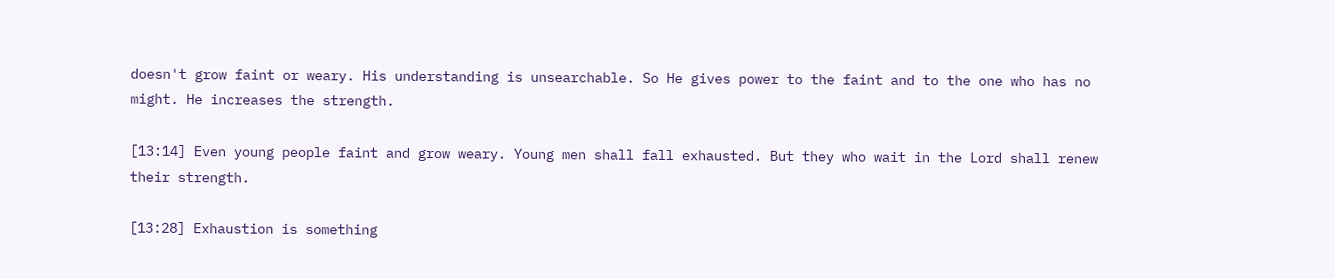doesn't grow faint or weary. His understanding is unsearchable. So He gives power to the faint and to the one who has no might. He increases the strength.

[13:14] Even young people faint and grow weary. Young men shall fall exhausted. But they who wait in the Lord shall renew their strength.

[13:28] Exhaustion is something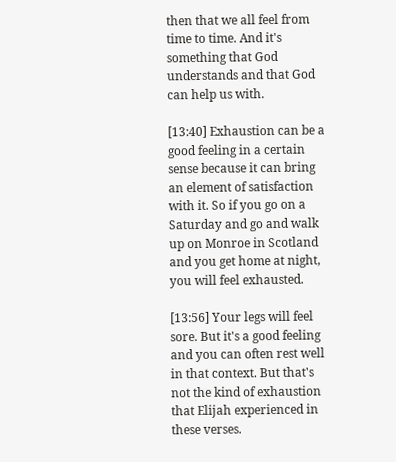then that we all feel from time to time. And it's something that God understands and that God can help us with.

[13:40] Exhaustion can be a good feeling in a certain sense because it can bring an element of satisfaction with it. So if you go on a Saturday and go and walk up on Monroe in Scotland and you get home at night, you will feel exhausted.

[13:56] Your legs will feel sore. But it's a good feeling and you can often rest well in that context. But that's not the kind of exhaustion that Elijah experienced in these verses.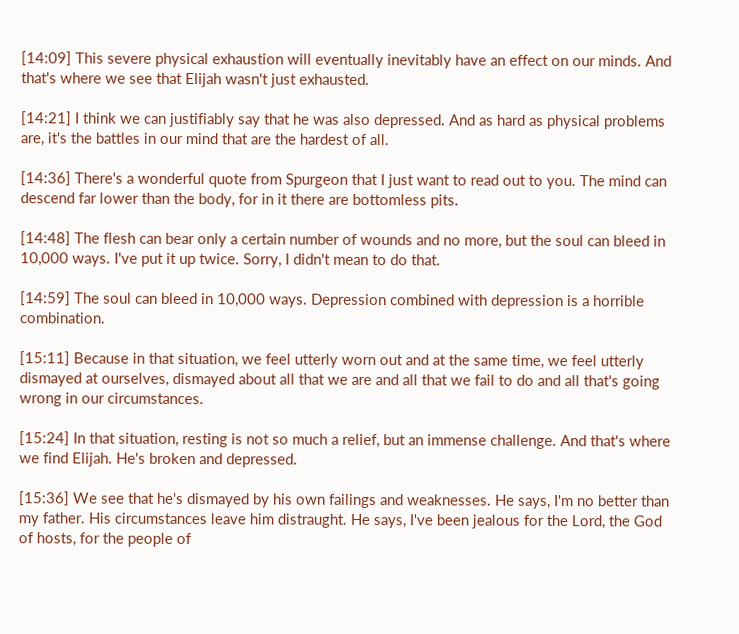[14:09] This severe physical exhaustion will eventually inevitably have an effect on our minds. And that's where we see that Elijah wasn't just exhausted.

[14:21] I think we can justifiably say that he was also depressed. And as hard as physical problems are, it's the battles in our mind that are the hardest of all.

[14:36] There's a wonderful quote from Spurgeon that I just want to read out to you. The mind can descend far lower than the body, for in it there are bottomless pits.

[14:48] The flesh can bear only a certain number of wounds and no more, but the soul can bleed in 10,000 ways. I've put it up twice. Sorry, I didn't mean to do that.

[14:59] The soul can bleed in 10,000 ways. Depression combined with depression is a horrible combination.

[15:11] Because in that situation, we feel utterly worn out and at the same time, we feel utterly dismayed at ourselves, dismayed about all that we are and all that we fail to do and all that's going wrong in our circumstances.

[15:24] In that situation, resting is not so much a relief, but an immense challenge. And that's where we find Elijah. He's broken and depressed.

[15:36] We see that he's dismayed by his own failings and weaknesses. He says, I'm no better than my father. His circumstances leave him distraught. He says, I've been jealous for the Lord, the God of hosts, for the people of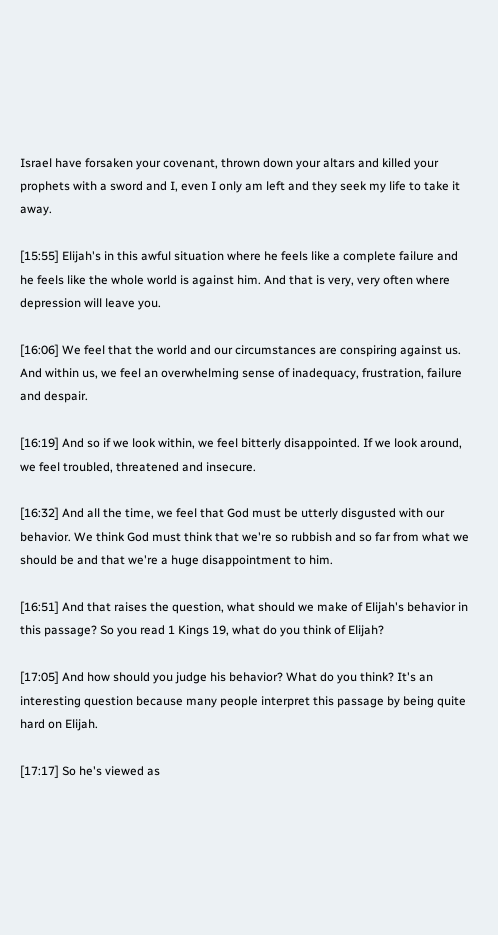Israel have forsaken your covenant, thrown down your altars and killed your prophets with a sword and I, even I only am left and they seek my life to take it away.

[15:55] Elijah's in this awful situation where he feels like a complete failure and he feels like the whole world is against him. And that is very, very often where depression will leave you.

[16:06] We feel that the world and our circumstances are conspiring against us. And within us, we feel an overwhelming sense of inadequacy, frustration, failure and despair.

[16:19] And so if we look within, we feel bitterly disappointed. If we look around, we feel troubled, threatened and insecure.

[16:32] And all the time, we feel that God must be utterly disgusted with our behavior. We think God must think that we're so rubbish and so far from what we should be and that we're a huge disappointment to him.

[16:51] And that raises the question, what should we make of Elijah's behavior in this passage? So you read 1 Kings 19, what do you think of Elijah?

[17:05] And how should you judge his behavior? What do you think? It's an interesting question because many people interpret this passage by being quite hard on Elijah.

[17:17] So he's viewed as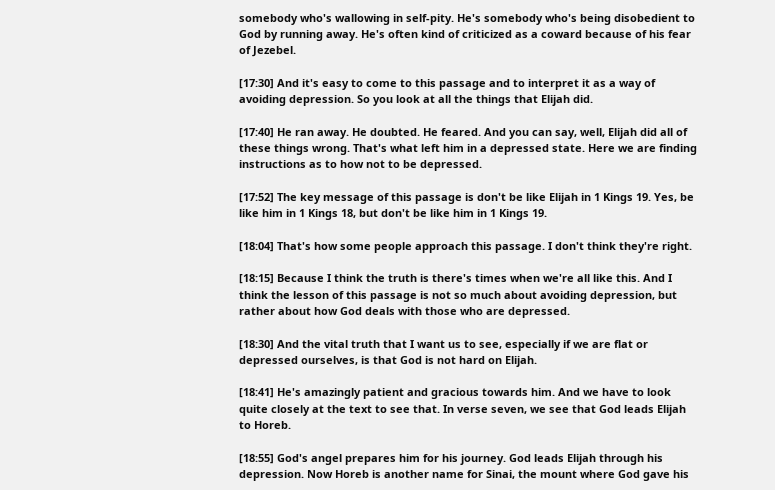somebody who's wallowing in self-pity. He's somebody who's being disobedient to God by running away. He's often kind of criticized as a coward because of his fear of Jezebel.

[17:30] And it's easy to come to this passage and to interpret it as a way of avoiding depression. So you look at all the things that Elijah did.

[17:40] He ran away. He doubted. He feared. And you can say, well, Elijah did all of these things wrong. That's what left him in a depressed state. Here we are finding instructions as to how not to be depressed.

[17:52] The key message of this passage is don't be like Elijah in 1 Kings 19. Yes, be like him in 1 Kings 18, but don't be like him in 1 Kings 19.

[18:04] That's how some people approach this passage. I don't think they're right.

[18:15] Because I think the truth is there's times when we're all like this. And I think the lesson of this passage is not so much about avoiding depression, but rather about how God deals with those who are depressed.

[18:30] And the vital truth that I want us to see, especially if we are flat or depressed ourselves, is that God is not hard on Elijah.

[18:41] He's amazingly patient and gracious towards him. And we have to look quite closely at the text to see that. In verse seven, we see that God leads Elijah to Horeb.

[18:55] God's angel prepares him for his journey. God leads Elijah through his depression. Now Horeb is another name for Sinai, the mount where God gave his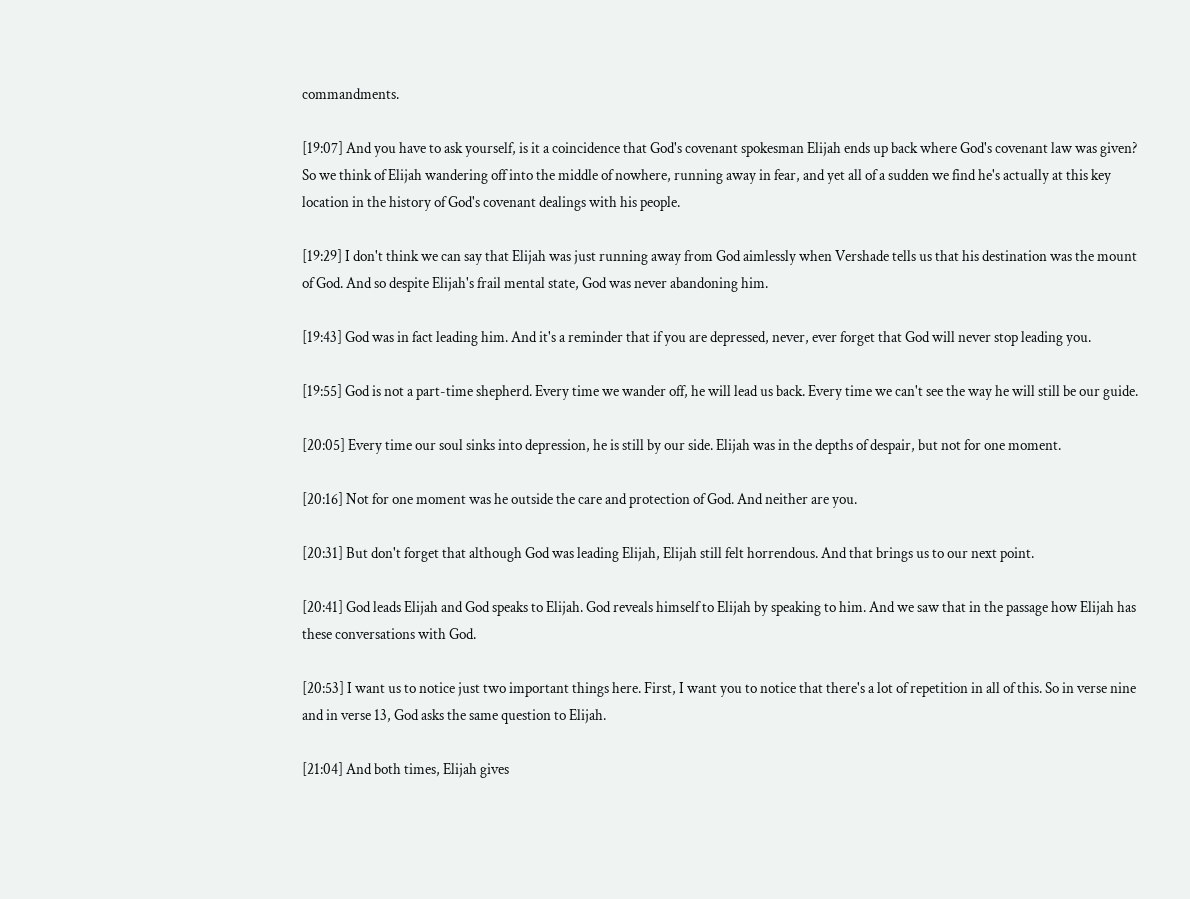commandments.

[19:07] And you have to ask yourself, is it a coincidence that God's covenant spokesman Elijah ends up back where God's covenant law was given? So we think of Elijah wandering off into the middle of nowhere, running away in fear, and yet all of a sudden we find he's actually at this key location in the history of God's covenant dealings with his people.

[19:29] I don't think we can say that Elijah was just running away from God aimlessly when Vershade tells us that his destination was the mount of God. And so despite Elijah's frail mental state, God was never abandoning him.

[19:43] God was in fact leading him. And it's a reminder that if you are depressed, never, ever forget that God will never stop leading you.

[19:55] God is not a part-time shepherd. Every time we wander off, he will lead us back. Every time we can't see the way he will still be our guide.

[20:05] Every time our soul sinks into depression, he is still by our side. Elijah was in the depths of despair, but not for one moment.

[20:16] Not for one moment was he outside the care and protection of God. And neither are you.

[20:31] But don't forget that although God was leading Elijah, Elijah still felt horrendous. And that brings us to our next point.

[20:41] God leads Elijah and God speaks to Elijah. God reveals himself to Elijah by speaking to him. And we saw that in the passage how Elijah has these conversations with God.

[20:53] I want us to notice just two important things here. First, I want you to notice that there's a lot of repetition in all of this. So in verse nine and in verse 13, God asks the same question to Elijah.

[21:04] And both times, Elijah gives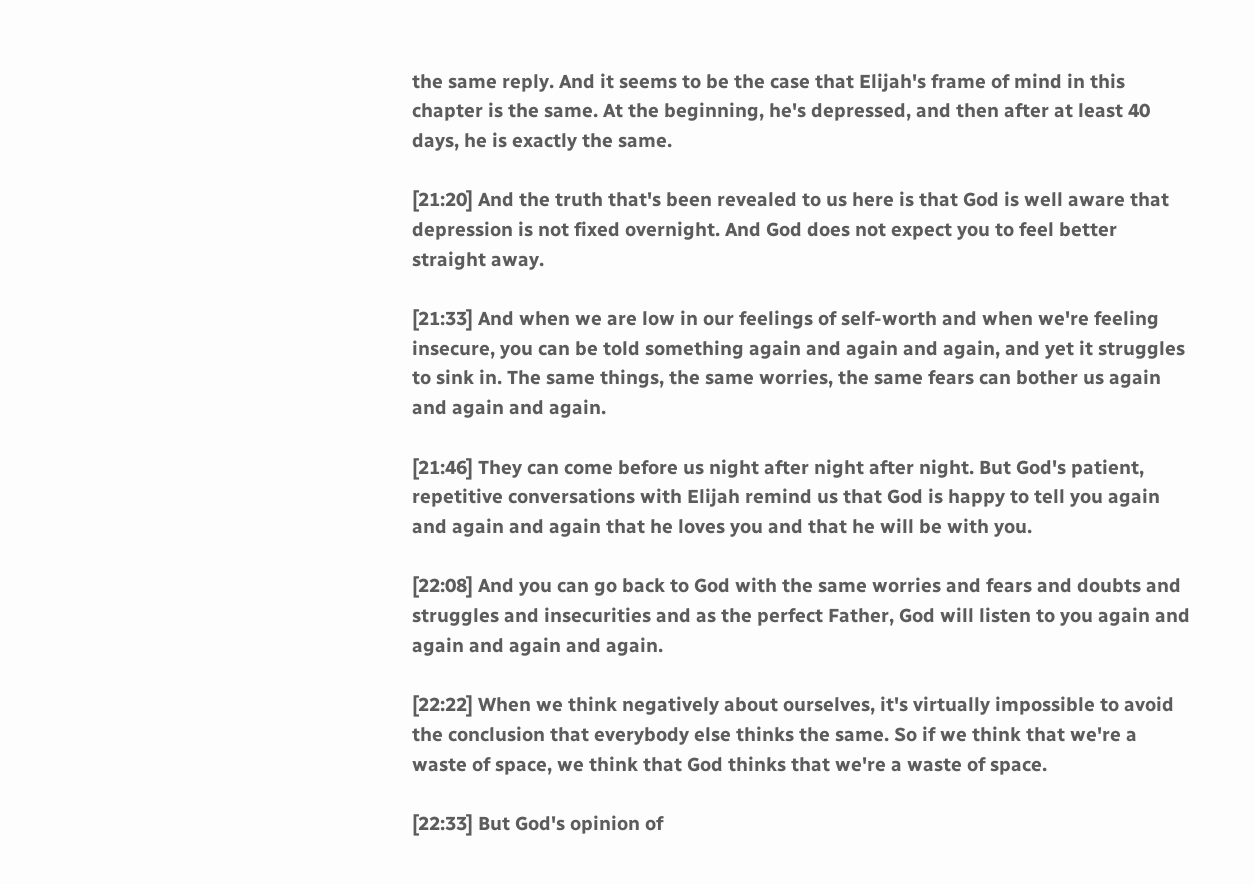the same reply. And it seems to be the case that Elijah's frame of mind in this chapter is the same. At the beginning, he's depressed, and then after at least 40 days, he is exactly the same.

[21:20] And the truth that's been revealed to us here is that God is well aware that depression is not fixed overnight. And God does not expect you to feel better straight away.

[21:33] And when we are low in our feelings of self-worth and when we're feeling insecure, you can be told something again and again and again, and yet it struggles to sink in. The same things, the same worries, the same fears can bother us again and again and again.

[21:46] They can come before us night after night after night. But God's patient, repetitive conversations with Elijah remind us that God is happy to tell you again and again and again that he loves you and that he will be with you.

[22:08] And you can go back to God with the same worries and fears and doubts and struggles and insecurities and as the perfect Father, God will listen to you again and again and again and again.

[22:22] When we think negatively about ourselves, it's virtually impossible to avoid the conclusion that everybody else thinks the same. So if we think that we're a waste of space, we think that God thinks that we're a waste of space.

[22:33] But God's opinion of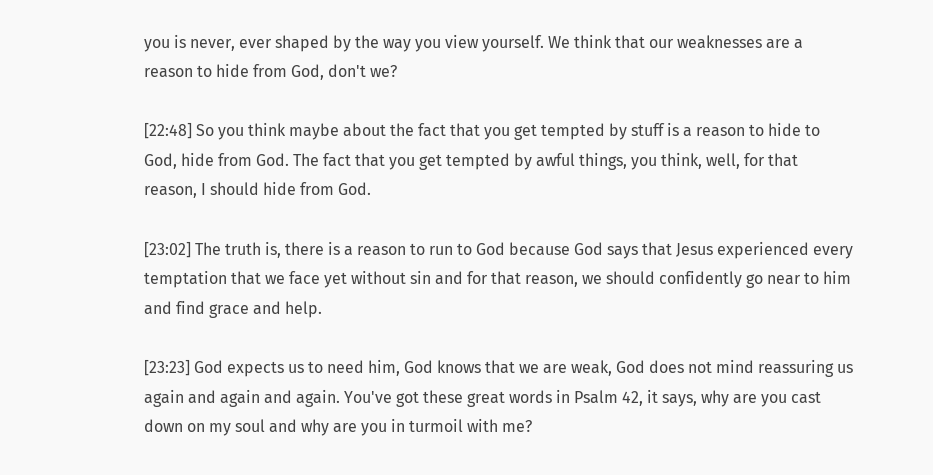you is never, ever shaped by the way you view yourself. We think that our weaknesses are a reason to hide from God, don't we?

[22:48] So you think maybe about the fact that you get tempted by stuff is a reason to hide to God, hide from God. The fact that you get tempted by awful things, you think, well, for that reason, I should hide from God.

[23:02] The truth is, there is a reason to run to God because God says that Jesus experienced every temptation that we face yet without sin and for that reason, we should confidently go near to him and find grace and help.

[23:23] God expects us to need him, God knows that we are weak, God does not mind reassuring us again and again and again. You've got these great words in Psalm 42, it says, why are you cast down on my soul and why are you in turmoil with me?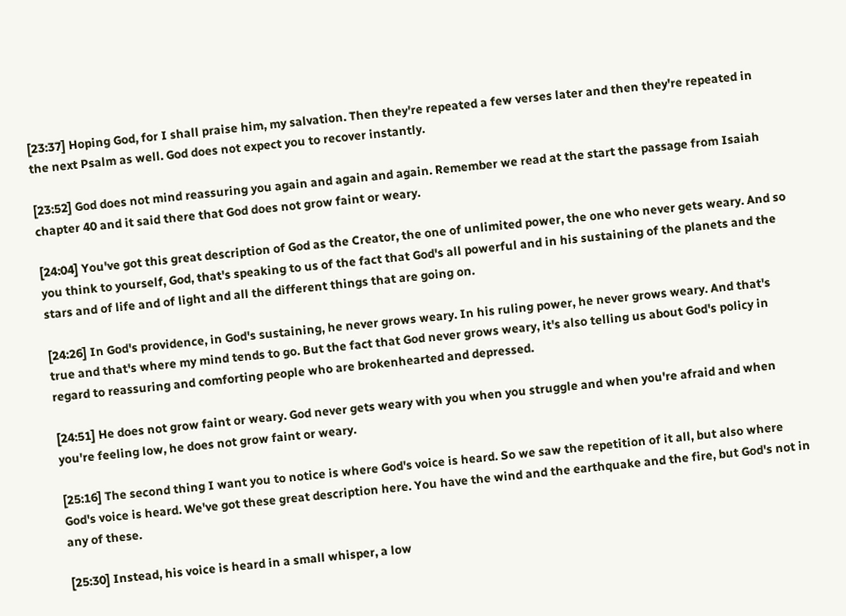[23:37] Hoping God, for I shall praise him, my salvation. Then they're repeated a few verses later and then they're repeated in the next Psalm as well. God does not expect you to recover instantly.

[23:52] God does not mind reassuring you again and again and again. Remember we read at the start the passage from Isaiah chapter 40 and it said there that God does not grow faint or weary.

[24:04] You've got this great description of God as the Creator, the one of unlimited power, the one who never gets weary. And so you think to yourself, God, that's speaking to us of the fact that God's all powerful and in his sustaining of the planets and the stars and of life and of light and all the different things that are going on.

[24:26] In God's providence, in God's sustaining, he never grows weary. In his ruling power, he never grows weary. And that's true and that's where my mind tends to go. But the fact that God never grows weary, it's also telling us about God's policy in regard to reassuring and comforting people who are brokenhearted and depressed.

[24:51] He does not grow faint or weary. God never gets weary with you when you struggle and when you're afraid and when you're feeling low, he does not grow faint or weary.

[25:16] The second thing I want you to notice is where God's voice is heard. So we saw the repetition of it all, but also where God's voice is heard. We've got these great description here. You have the wind and the earthquake and the fire, but God's not in any of these.

[25:30] Instead, his voice is heard in a small whisper, a low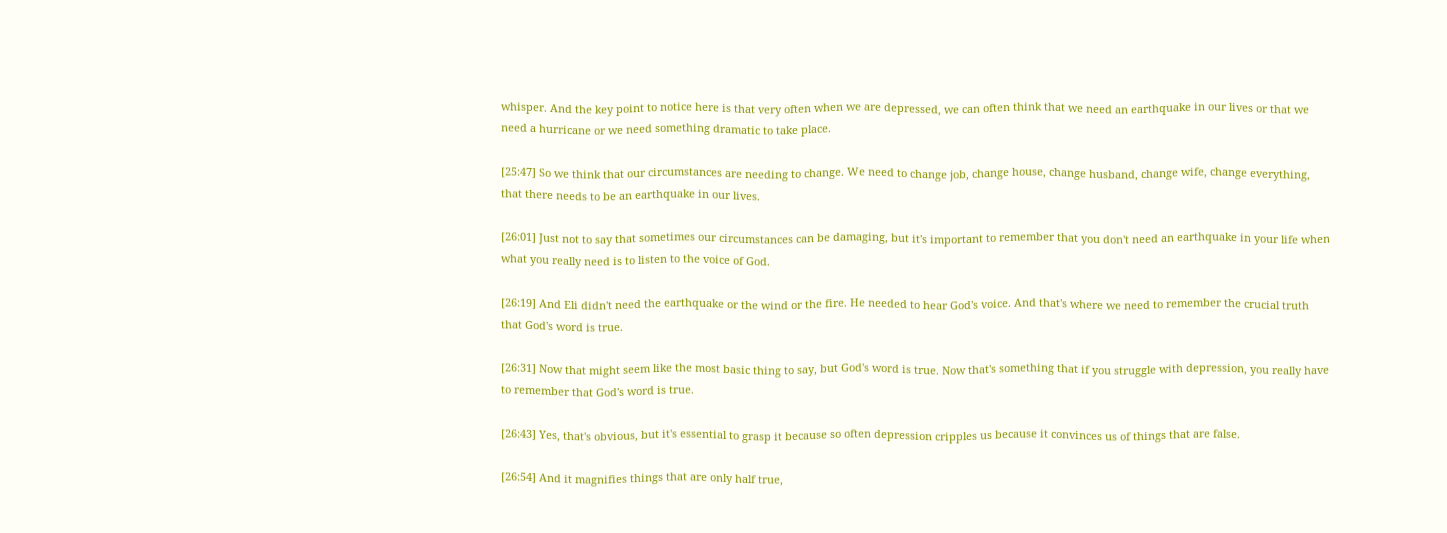whisper. And the key point to notice here is that very often when we are depressed, we can often think that we need an earthquake in our lives or that we need a hurricane or we need something dramatic to take place.

[25:47] So we think that our circumstances are needing to change. We need to change job, change house, change husband, change wife, change everything, that there needs to be an earthquake in our lives.

[26:01] Just not to say that sometimes our circumstances can be damaging, but it's important to remember that you don't need an earthquake in your life when what you really need is to listen to the voice of God.

[26:19] And Eli didn't need the earthquake or the wind or the fire. He needed to hear God's voice. And that's where we need to remember the crucial truth that God's word is true.

[26:31] Now that might seem like the most basic thing to say, but God's word is true. Now that's something that if you struggle with depression, you really have to remember that God's word is true.

[26:43] Yes, that's obvious, but it's essential to grasp it because so often depression cripples us because it convinces us of things that are false.

[26:54] And it magnifies things that are only half true,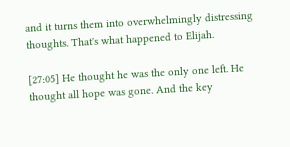and it turns them into overwhelmingly distressing thoughts. That's what happened to Elijah.

[27:05] He thought he was the only one left. He thought all hope was gone. And the key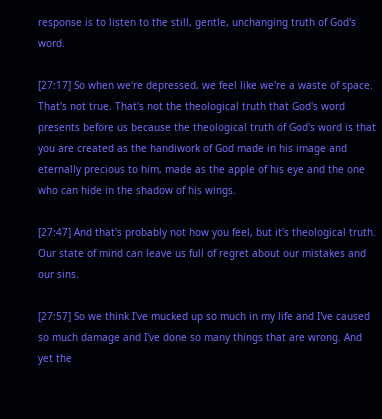response is to listen to the still, gentle, unchanging truth of God's word.

[27:17] So when we're depressed, we feel like we're a waste of space. That's not true. That's not the theological truth that God's word presents before us because the theological truth of God's word is that you are created as the handiwork of God made in his image and eternally precious to him, made as the apple of his eye and the one who can hide in the shadow of his wings.

[27:47] And that's probably not how you feel, but it's theological truth. Our state of mind can leave us full of regret about our mistakes and our sins.

[27:57] So we think I've mucked up so much in my life and I've caused so much damage and I've done so many things that are wrong. And yet the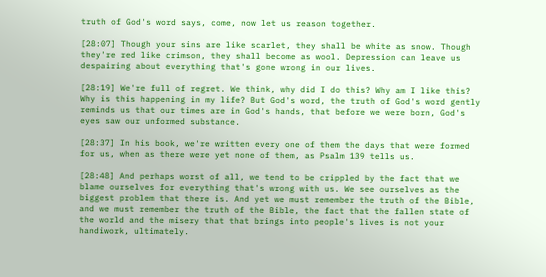truth of God's word says, come, now let us reason together.

[28:07] Though your sins are like scarlet, they shall be white as snow. Though they're red like crimson, they shall become as wool. Depression can leave us despairing about everything that's gone wrong in our lives.

[28:19] We're full of regret. We think, why did I do this? Why am I like this? Why is this happening in my life? But God's word, the truth of God's word gently reminds us that our times are in God's hands, that before we were born, God's eyes saw our unformed substance.

[28:37] In his book, we're written every one of them the days that were formed for us, when as there were yet none of them, as Psalm 139 tells us.

[28:48] And perhaps worst of all, we tend to be crippled by the fact that we blame ourselves for everything that's wrong with us. We see ourselves as the biggest problem that there is. And yet we must remember the truth of the Bible, and we must remember the truth of the Bible, the fact that the fallen state of the world and the misery that that brings into people's lives is not your handiwork, ultimately.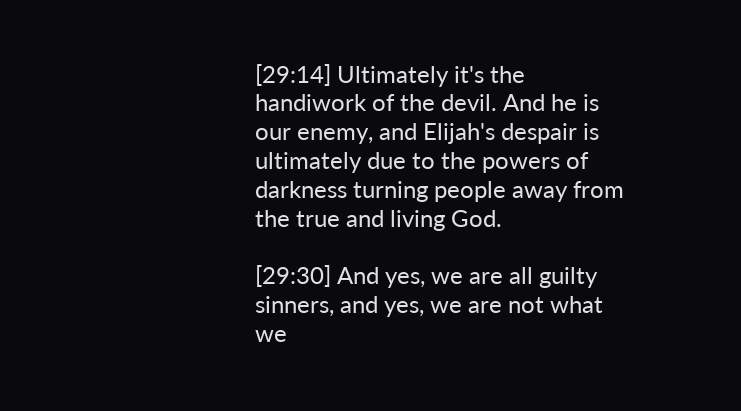[29:14] Ultimately it's the handiwork of the devil. And he is our enemy, and Elijah's despair is ultimately due to the powers of darkness turning people away from the true and living God.

[29:30] And yes, we are all guilty sinners, and yes, we are not what we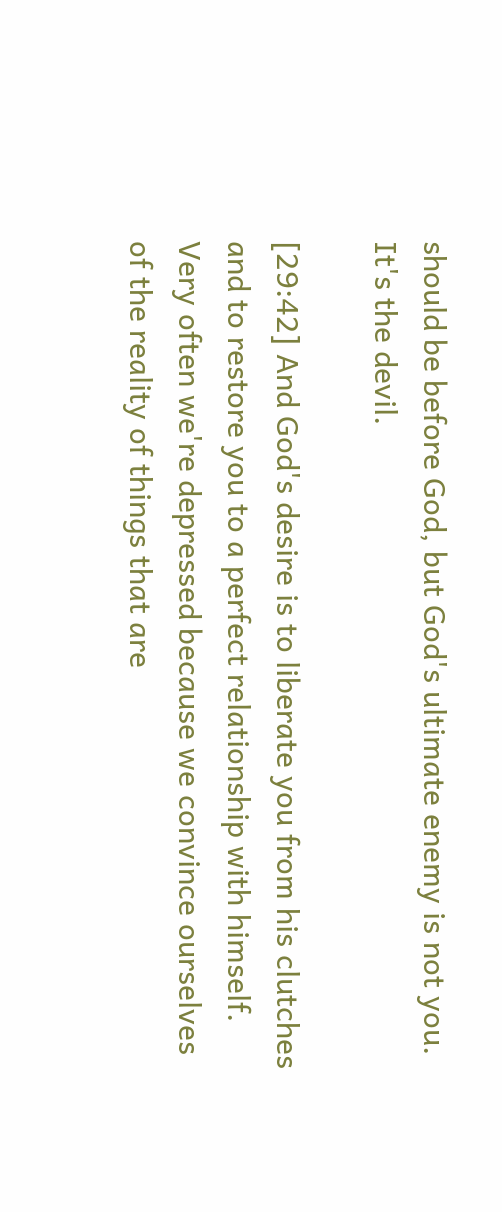should be before God, but God's ultimate enemy is not you. It's the devil.

[29:42] And God's desire is to liberate you from his clutches and to restore you to a perfect relationship with himself. Very often we're depressed because we convince ourselves of the reality of things that are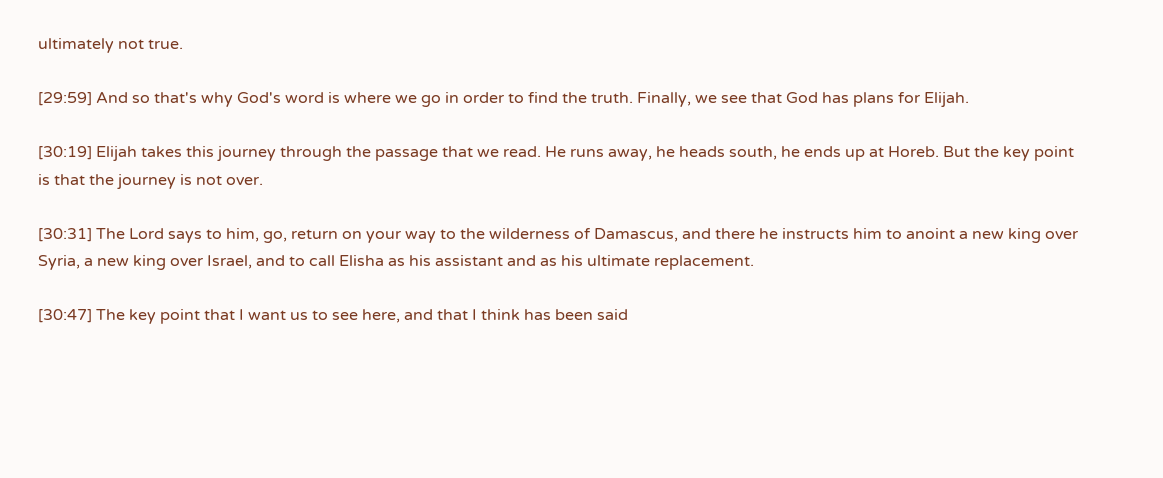ultimately not true.

[29:59] And so that's why God's word is where we go in order to find the truth. Finally, we see that God has plans for Elijah.

[30:19] Elijah takes this journey through the passage that we read. He runs away, he heads south, he ends up at Horeb. But the key point is that the journey is not over.

[30:31] The Lord says to him, go, return on your way to the wilderness of Damascus, and there he instructs him to anoint a new king over Syria, a new king over Israel, and to call Elisha as his assistant and as his ultimate replacement.

[30:47] The key point that I want us to see here, and that I think has been said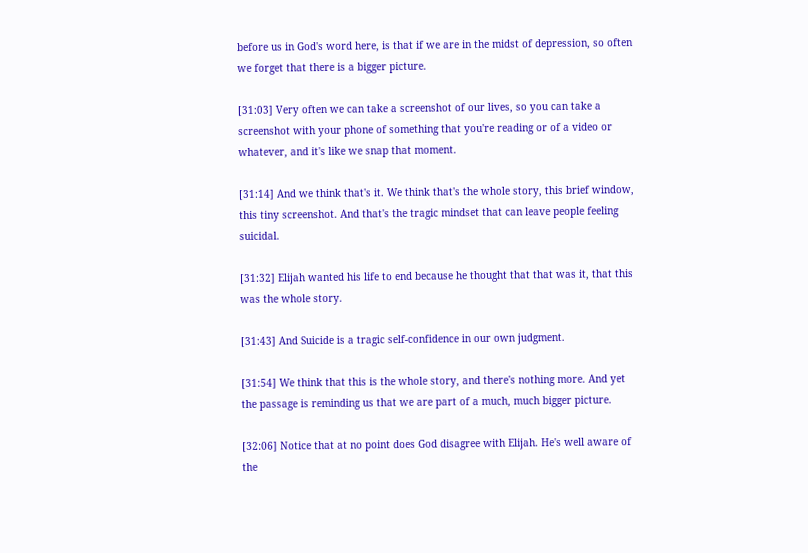before us in God's word here, is that if we are in the midst of depression, so often we forget that there is a bigger picture.

[31:03] Very often we can take a screenshot of our lives, so you can take a screenshot with your phone of something that you're reading or of a video or whatever, and it's like we snap that moment.

[31:14] And we think that's it. We think that's the whole story, this brief window, this tiny screenshot. And that's the tragic mindset that can leave people feeling suicidal.

[31:32] Elijah wanted his life to end because he thought that that was it, that this was the whole story.

[31:43] And Suicide is a tragic self-confidence in our own judgment.

[31:54] We think that this is the whole story, and there's nothing more. And yet the passage is reminding us that we are part of a much, much bigger picture.

[32:06] Notice that at no point does God disagree with Elijah. He's well aware of the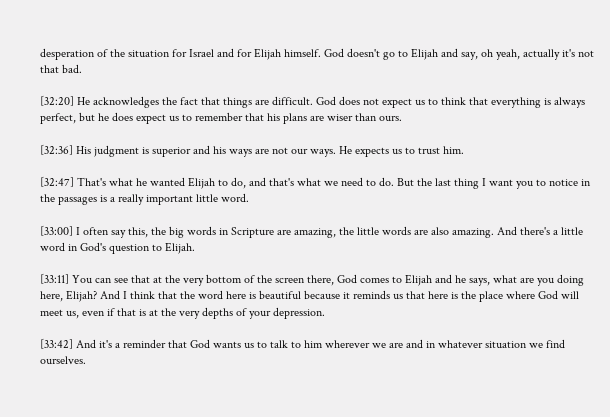desperation of the situation for Israel and for Elijah himself. God doesn't go to Elijah and say, oh yeah, actually it's not that bad.

[32:20] He acknowledges the fact that things are difficult. God does not expect us to think that everything is always perfect, but he does expect us to remember that his plans are wiser than ours.

[32:36] His judgment is superior and his ways are not our ways. He expects us to trust him.

[32:47] That's what he wanted Elijah to do, and that's what we need to do. But the last thing I want you to notice in the passages is a really important little word.

[33:00] I often say this, the big words in Scripture are amazing, the little words are also amazing. And there's a little word in God's question to Elijah.

[33:11] You can see that at the very bottom of the screen there, God comes to Elijah and he says, what are you doing here, Elijah? And I think that the word here is beautiful because it reminds us that here is the place where God will meet us, even if that is at the very depths of your depression.

[33:42] And it's a reminder that God wants us to talk to him wherever we are and in whatever situation we find ourselves.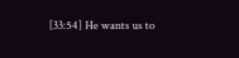[33:54] He wants us to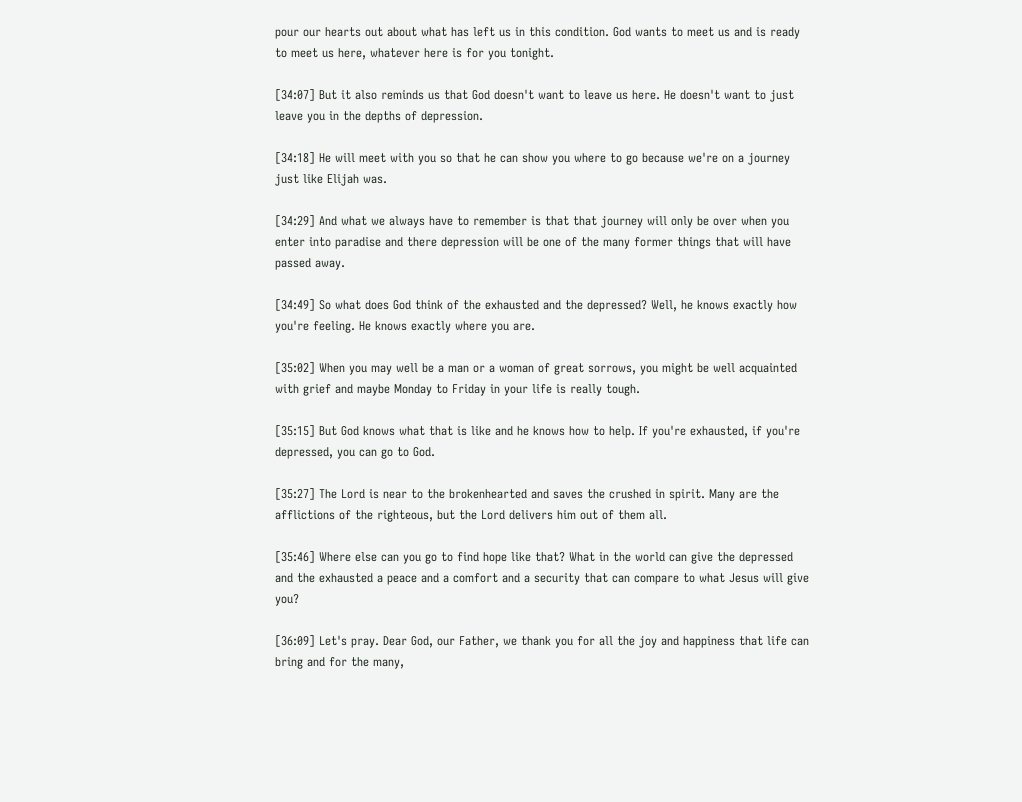pour our hearts out about what has left us in this condition. God wants to meet us and is ready to meet us here, whatever here is for you tonight.

[34:07] But it also reminds us that God doesn't want to leave us here. He doesn't want to just leave you in the depths of depression.

[34:18] He will meet with you so that he can show you where to go because we're on a journey just like Elijah was.

[34:29] And what we always have to remember is that that journey will only be over when you enter into paradise and there depression will be one of the many former things that will have passed away.

[34:49] So what does God think of the exhausted and the depressed? Well, he knows exactly how you're feeling. He knows exactly where you are.

[35:02] When you may well be a man or a woman of great sorrows, you might be well acquainted with grief and maybe Monday to Friday in your life is really tough.

[35:15] But God knows what that is like and he knows how to help. If you're exhausted, if you're depressed, you can go to God.

[35:27] The Lord is near to the brokenhearted and saves the crushed in spirit. Many are the afflictions of the righteous, but the Lord delivers him out of them all.

[35:46] Where else can you go to find hope like that? What in the world can give the depressed and the exhausted a peace and a comfort and a security that can compare to what Jesus will give you?

[36:09] Let's pray. Dear God, our Father, we thank you for all the joy and happiness that life can bring and for the many,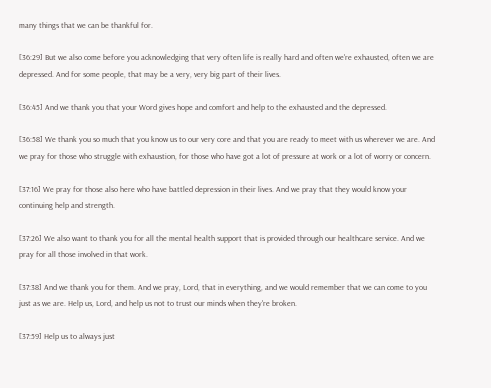many things that we can be thankful for.

[36:29] But we also come before you acknowledging that very often life is really hard and often we're exhausted, often we are depressed. And for some people, that may be a very, very big part of their lives.

[36:45] And we thank you that your Word gives hope and comfort and help to the exhausted and the depressed.

[36:58] We thank you so much that you know us to our very core and that you are ready to meet with us wherever we are. And we pray for those who struggle with exhaustion, for those who have got a lot of pressure at work or a lot of worry or concern.

[37:16] We pray for those also here who have battled depression in their lives. And we pray that they would know your continuing help and strength.

[37:26] We also want to thank you for all the mental health support that is provided through our healthcare service. And we pray for all those involved in that work.

[37:38] And we thank you for them. And we pray, Lord, that in everything, and we would remember that we can come to you just as we are. Help us, Lord, and help us not to trust our minds when they're broken.

[37:59] Help us to always just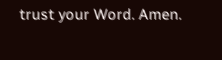trust your Word. Amen.